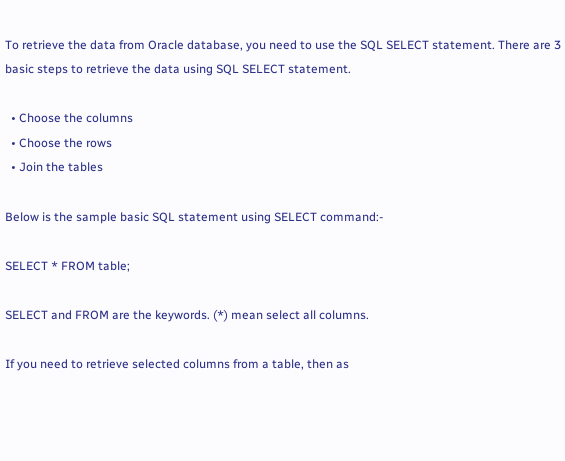To retrieve the data from Oracle database, you need to use the SQL SELECT statement. There are 3 basic steps to retrieve the data using SQL SELECT statement.

  • Choose the columns
  • Choose the rows
  • Join the tables

Below is the sample basic SQL statement using SELECT command:-

SELECT * FROM table;

SELECT and FROM are the keywords. (*) mean select all columns.

If you need to retrieve selected columns from a table, then as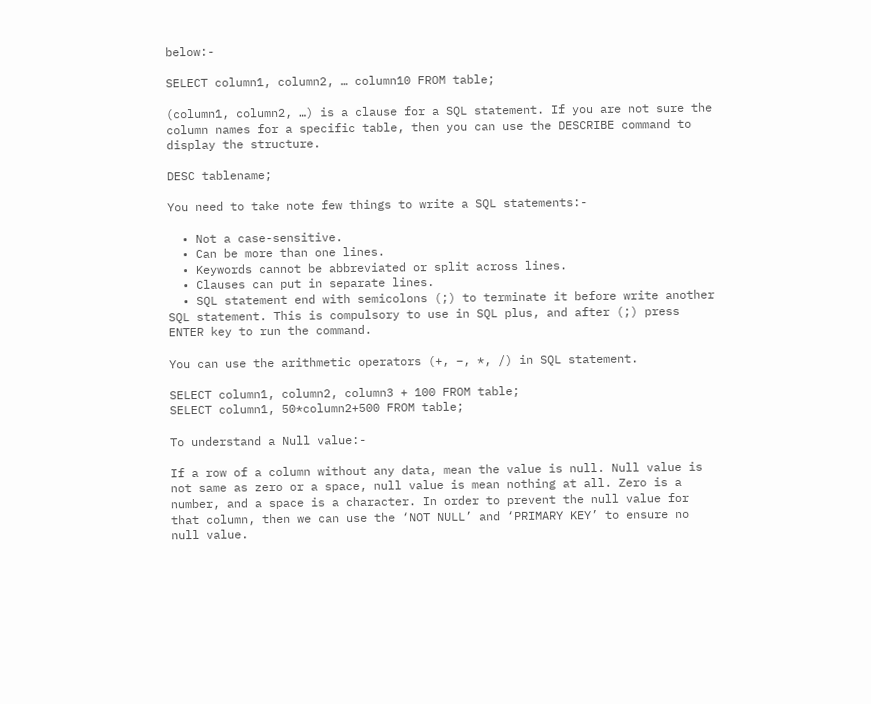below:-

SELECT column1, column2, … column10 FROM table;

(column1, column2, …) is a clause for a SQL statement. If you are not sure the column names for a specific table, then you can use the DESCRIBE command to display the structure.

DESC tablename;

You need to take note few things to write a SQL statements:-

  • Not a case-sensitive.
  • Can be more than one lines.
  • Keywords cannot be abbreviated or split across lines.
  • Clauses can put in separate lines.
  • SQL statement end with semicolons (;) to terminate it before write another SQL statement. This is compulsory to use in SQL plus, and after (;) press ENTER key to run the command.

You can use the arithmetic operators (+, –, *, /) in SQL statement.

SELECT column1, column2, column3 + 100 FROM table;
SELECT column1, 50*column2+500 FROM table;

To understand a Null value:-

If a row of a column without any data, mean the value is null. Null value is not same as zero or a space, null value is mean nothing at all. Zero is a number, and a space is a character. In order to prevent the null value for that column, then we can use the ‘NOT NULL’ and ‘PRIMARY KEY’ to ensure no null value.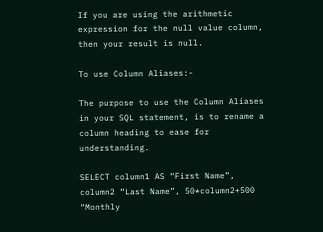If you are using the arithmetic expression for the null value column, then your result is null.

To use Column Aliases:-

The purpose to use the Column Aliases in your SQL statement, is to rename a column heading to ease for understanding.

SELECT column1 AS “First Name”, column2 “Last Name”, 50*column2+500 “Monthly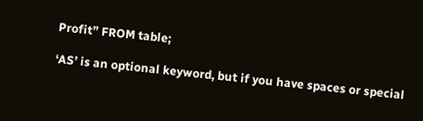Profit” FROM table;

‘AS’ is an optional keyword, but if you have spaces or special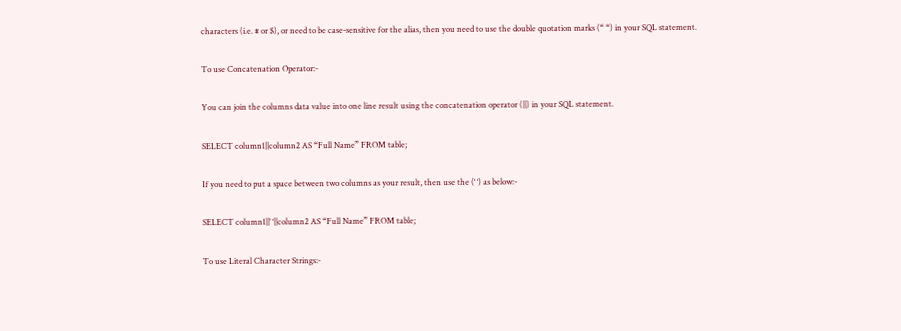characters (i.e. # or $), or need to be case-sensitive for the alias, then you need to use the double quotation marks (“ “) in your SQL statement.

To use Concatenation Operator:-

You can join the columns data value into one line result using the concatenation operator (||) in your SQL statement.

SELECT column1||column2 AS “Full Name” FROM table;

If you need to put a space between two columns as your result, then use the (‘ ‘) as below:-

SELECT column1||’ ‘||column2 AS “Full Name” FROM table;

To use Literal Character Strings:-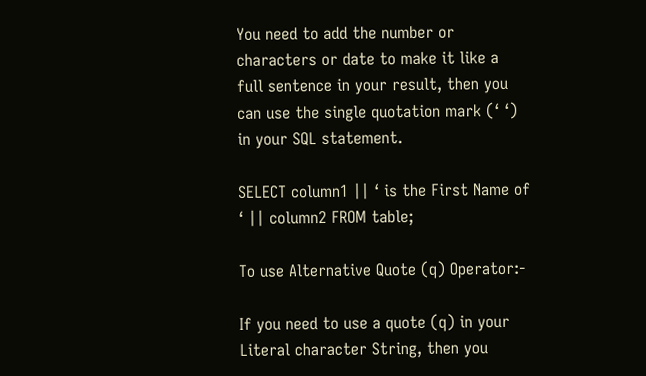You need to add the number or characters or date to make it like a full sentence in your result, then you can use the single quotation mark (‘ ‘) in your SQL statement.

SELECT column1 || ‘ is the First Name of ‘ || column2 FROM table;

To use Alternative Quote (q) Operator:-

If you need to use a quote (q) in your Literal character String, then you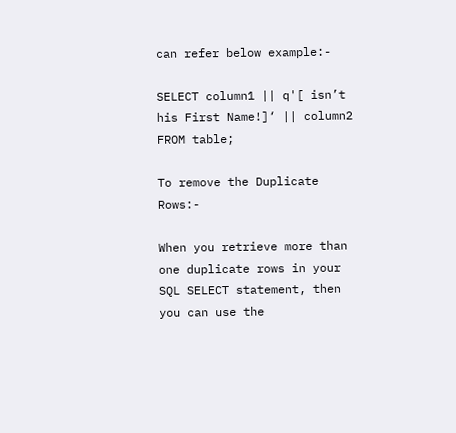can refer below example:-

SELECT column1 || q'[ isn’t his First Name!]‘ || column2 FROM table;

To remove the Duplicate Rows:-

When you retrieve more than one duplicate rows in your SQL SELECT statement, then you can use the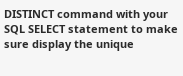DISTINCT command with your SQL SELECT statement to make sure display the unique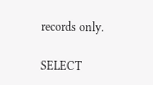records only.

SELECT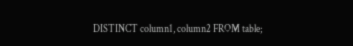DISTINCT column1, column2 FROM table;